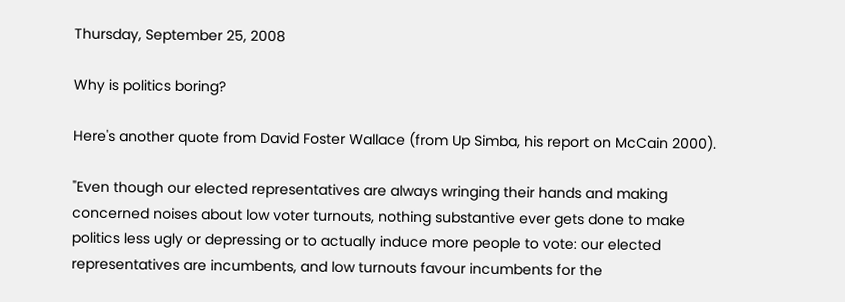Thursday, September 25, 2008

Why is politics boring?

Here's another quote from David Foster Wallace (from Up Simba, his report on McCain 2000).

"Even though our elected representatives are always wringing their hands and making concerned noises about low voter turnouts, nothing substantive ever gets done to make politics less ugly or depressing or to actually induce more people to vote: our elected representatives are incumbents, and low turnouts favour incumbents for the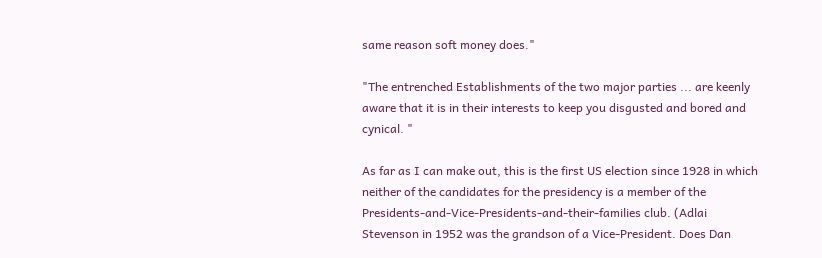same reason soft money does."

"The entrenched Establishments of the two major parties ... are keenly aware that it is in their interests to keep you disgusted and bored and cynical. "

As far as I can make out, this is the first US election since 1928 in which neither of the candidates for the presidency is a member of the Presidents-and-Vice-Presidents-and-their-families club. (Adlai Stevenson in 1952 was the grandson of a Vice-President. Does Dan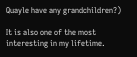Quayle have any grandchildren?)

It is also one of the most interesting in my lifetime.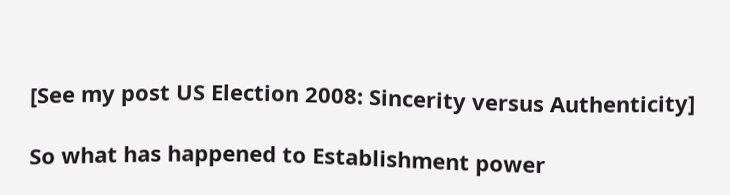[See my post US Election 2008: Sincerity versus Authenticity]

So what has happened to Establishment power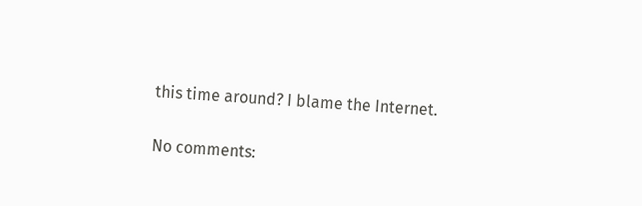this time around? I blame the Internet.

No comments: